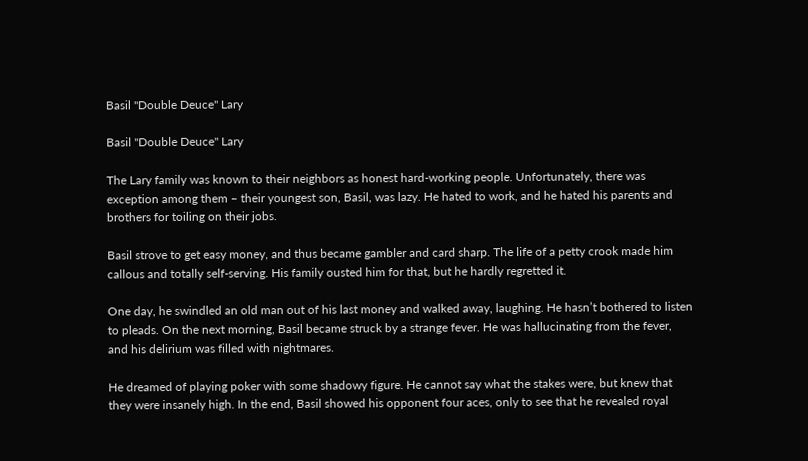Basil "Double Deuce" Lary

Basil "Double Deuce" Lary

The Lary family was known to their neighbors as honest hard-working people. Unfortunately, there was exception among them – their youngest son, Basil, was lazy. He hated to work, and he hated his parents and brothers for toiling on their jobs.

Basil strove to get easy money, and thus became gambler and card sharp. The life of a petty crook made him callous and totally self-serving. His family ousted him for that, but he hardly regretted it.

One day, he swindled an old man out of his last money and walked away, laughing. He hasn’t bothered to listen to pleads. On the next morning, Basil became struck by a strange fever. He was hallucinating from the fever, and his delirium was filled with nightmares.

He dreamed of playing poker with some shadowy figure. He cannot say what the stakes were, but knew that they were insanely high. In the end, Basil showed his opponent four aces, only to see that he revealed royal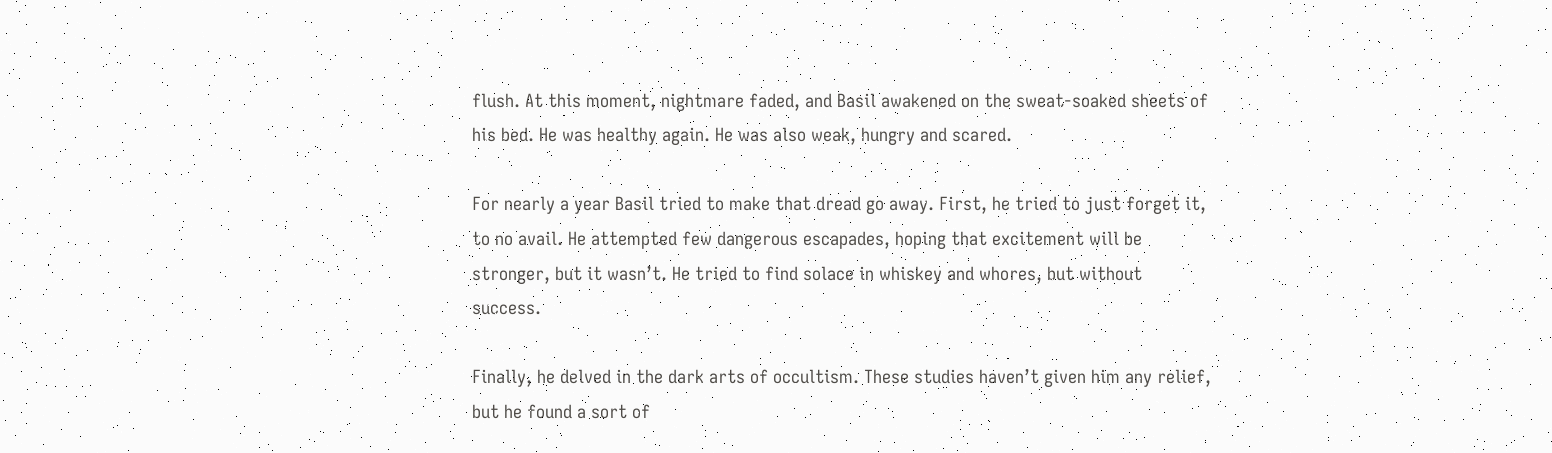flush. At this moment, nightmare faded, and Basil awakened on the sweat-soaked sheets of his bed. He was healthy again. He was also weak, hungry and scared.

For nearly a year Basil tried to make that dread go away. First, he tried to just forget it, to no avail. He attempted few dangerous escapades, hoping that excitement will be stronger, but it wasn’t. He tried to find solace in whiskey and whores, but without success.

Finally, he delved in the dark arts of occultism. These studies haven’t given him any relief, but he found a sort of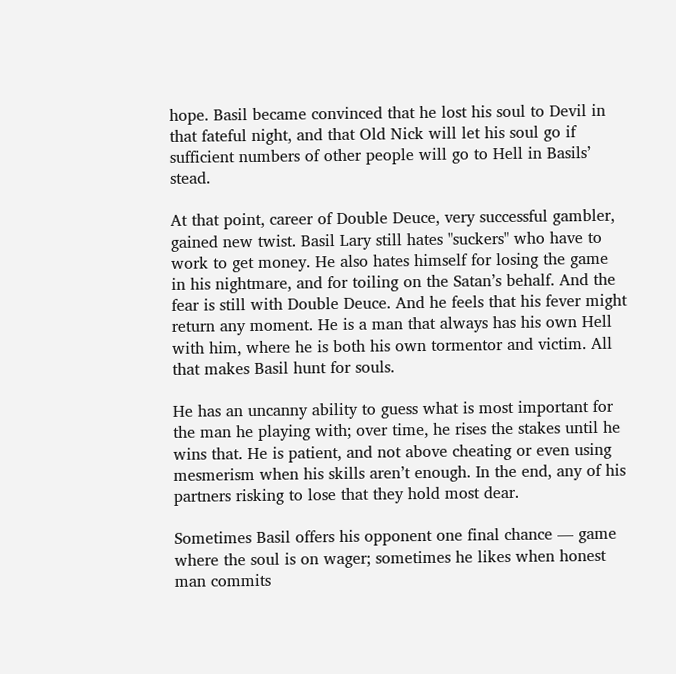hope. Basil became convinced that he lost his soul to Devil in that fateful night, and that Old Nick will let his soul go if sufficient numbers of other people will go to Hell in Basils’ stead.

At that point, career of Double Deuce, very successful gambler, gained new twist. Basil Lary still hates "suckers" who have to work to get money. He also hates himself for losing the game in his nightmare, and for toiling on the Satan’s behalf. And the fear is still with Double Deuce. And he feels that his fever might return any moment. He is a man that always has his own Hell with him, where he is both his own tormentor and victim. All that makes Basil hunt for souls.

He has an uncanny ability to guess what is most important for the man he playing with; over time, he rises the stakes until he wins that. He is patient, and not above cheating or even using mesmerism when his skills aren’t enough. In the end, any of his partners risking to lose that they hold most dear.

Sometimes Basil offers his opponent one final chance — game where the soul is on wager; sometimes he likes when honest man commits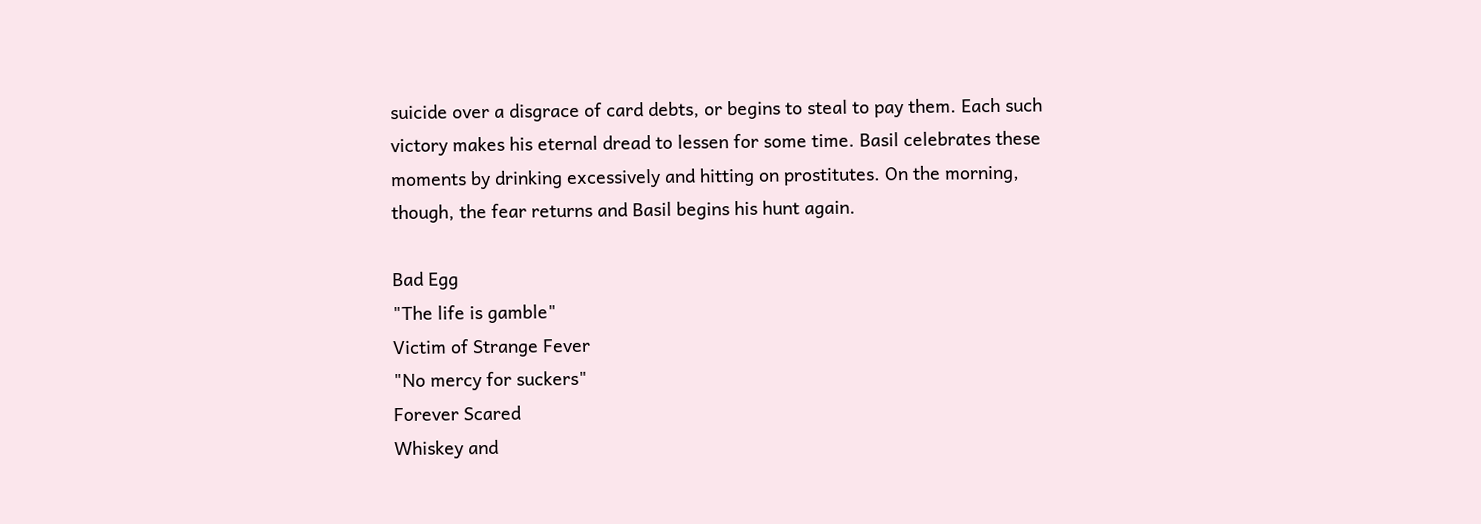suicide over a disgrace of card debts, or begins to steal to pay them. Each such victory makes his eternal dread to lessen for some time. Basil celebrates these moments by drinking excessively and hitting on prostitutes. On the morning, though, the fear returns and Basil begins his hunt again.

Bad Egg
"The life is gamble"
Victim of Strange Fever
"No mercy for suckers"
Forever Scared
Whiskey and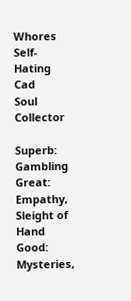Whores
Self-Hating Cad
Soul Collector

Superb: Gambling
Great: Empathy, Sleight of Hand
Good: Mysteries,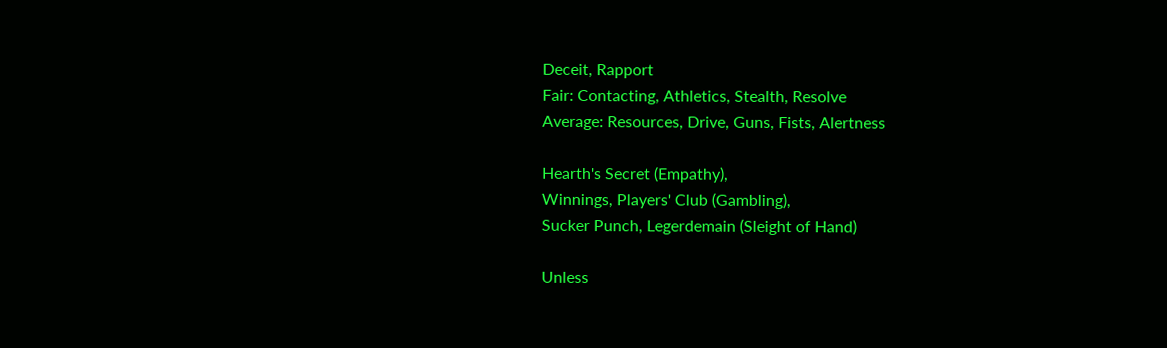Deceit, Rapport
Fair: Contacting, Athletics, Stealth, Resolve
Average: Resources, Drive, Guns, Fists, Alertness

Hearth's Secret (Empathy),
Winnings, Players' Club (Gambling),
Sucker Punch, Legerdemain (Sleight of Hand)

Unless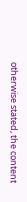otherwise stated, the content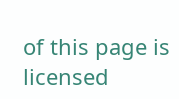of this page is licensed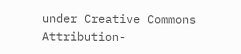under Creative Commons Attribution-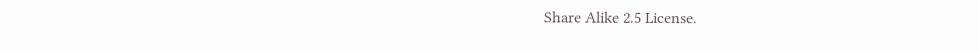Share Alike 2.5 License.